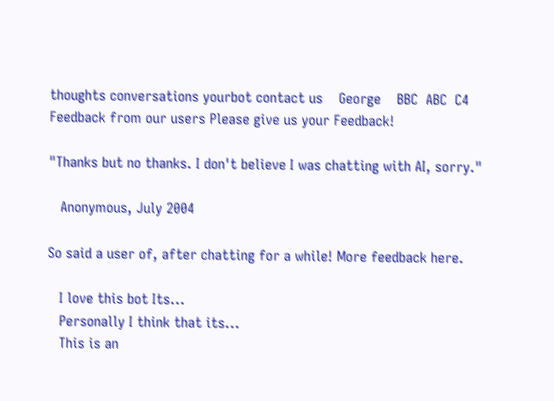thoughts conversations yourbot contact us    George    BBC  ABC  C4
Feedback from our users Please give us your Feedback!

"Thanks but no thanks. I don't believe I was chatting with AI, sorry."

   Anonymous, July 2004

So said a user of, after chatting for a while! More feedback here.

   I love this bot Its...
   Personally I think that its...
   This is an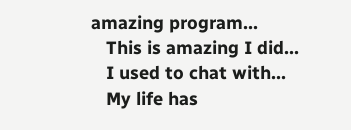amazing program...
   This is amazing I did...
   I used to chat with...
   My life has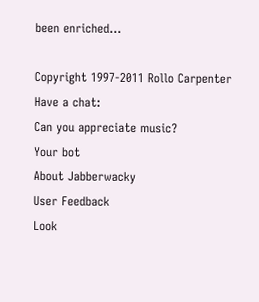been enriched...

Copyright 1997-2011 Rollo Carpenter
Have a chat:
Can you appreciate music?
Your bot
About Jabberwacky
User Feedback
Look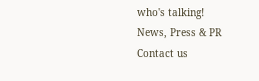who's talking!
News, Press & PR
Contact us